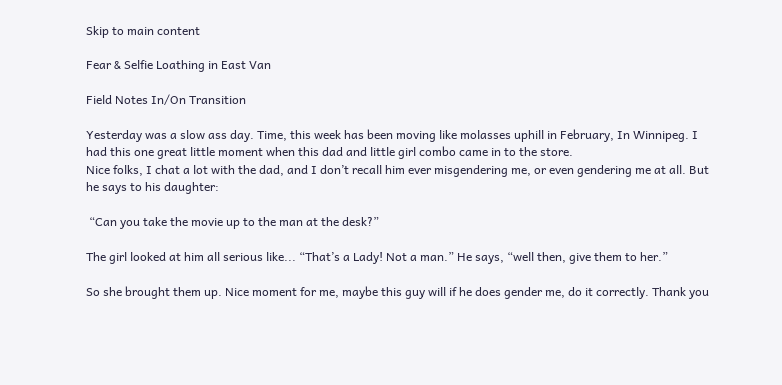Skip to main content

Fear & Selfie Loathing in East Van

Field Notes In/On Transition

Yesterday was a slow ass day. Time, this week has been moving like molasses uphill in February, In Winnipeg. I had this one great little moment when this dad and little girl combo came in to the store.
Nice folks, I chat a lot with the dad, and I don’t recall him ever misgendering me, or even gendering me at all. But he says to his daughter:

 “Can you take the movie up to the man at the desk?”

The girl looked at him all serious like... “That’s a Lady! Not a man.” He says, “well then, give them to her.”

So she brought them up. Nice moment for me, maybe this guy will if he does gender me, do it correctly. Thank you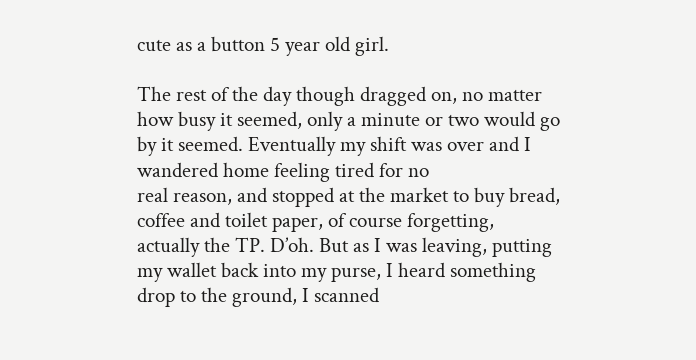cute as a button 5 year old girl.

The rest of the day though dragged on, no matter how busy it seemed, only a minute or two would go by it seemed. Eventually my shift was over and I wandered home feeling tired for no
real reason, and stopped at the market to buy bread, coffee and toilet paper, of course forgetting, actually the TP. D’oh. But as I was leaving, putting my wallet back into my purse, I heard something drop to the ground, I scanned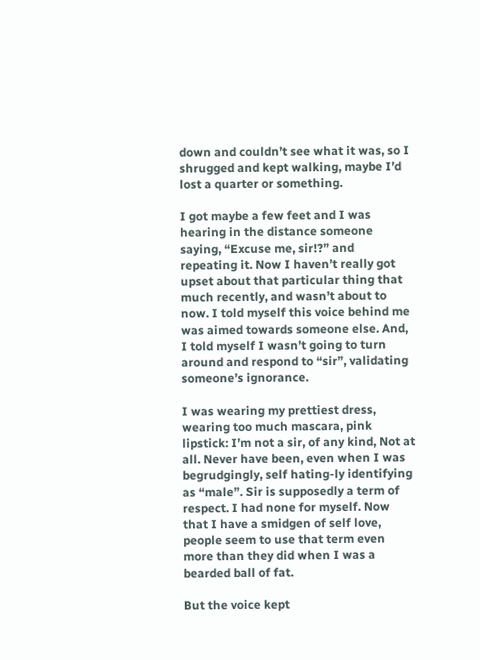down and couldn’t see what it was, so I shrugged and kept walking, maybe I’d lost a quarter or something.

I got maybe a few feet and I was hearing in the distance someone saying, “Excuse me, sir!?” and repeating it. Now I haven’t really got upset about that particular thing that much recently, and wasn’t about to now. I told myself this voice behind me was aimed towards someone else. And, I told myself I wasn’t going to turn around and respond to “sir”, validating someone’s ignorance.

I was wearing my prettiest dress, wearing too much mascara, pink lipstick: I’m not a sir, of any kind, Not at all. Never have been, even when I was begrudgingly, self hating-ly identifying as “male”. Sir is supposedly a term of respect. I had none for myself. Now that I have a smidgen of self love, people seem to use that term even more than they did when I was a bearded ball of fat.

But the voice kept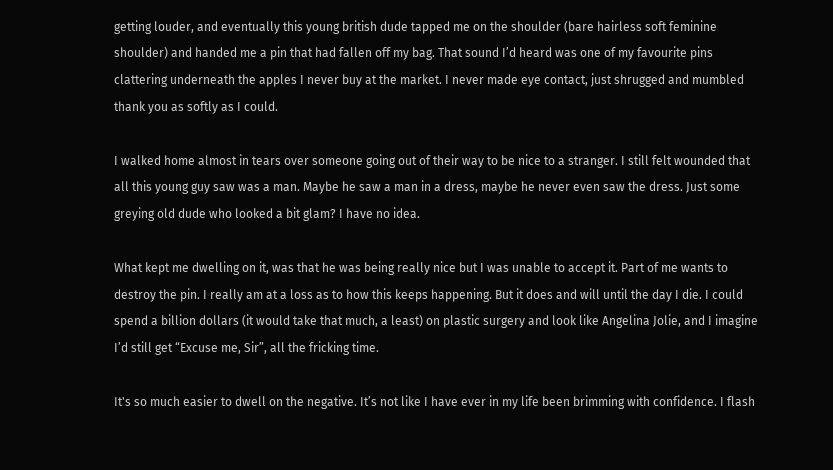getting louder, and eventually this young british dude tapped me on the shoulder (bare hairless soft feminine shoulder) and handed me a pin that had fallen off my bag. That sound I’d heard was one of my favourite pins clattering underneath the apples I never buy at the market. I never made eye contact, just shrugged and mumbled thank you as softly as I could.

I walked home almost in tears over someone going out of their way to be nice to a stranger. I still felt wounded that all this young guy saw was a man. Maybe he saw a man in a dress, maybe he never even saw the dress. Just some greying old dude who looked a bit glam? I have no idea.

What kept me dwelling on it, was that he was being really nice but I was unable to accept it. Part of me wants to destroy the pin. I really am at a loss as to how this keeps happening. But it does and will until the day I die. I could spend a billion dollars (it would take that much, a least) on plastic surgery and look like Angelina Jolie, and I imagine I’d still get “Excuse me, Sir”, all the fricking time.

It's so much easier to dwell on the negative. It’s not like I have ever in my life been brimming with confidence. I flash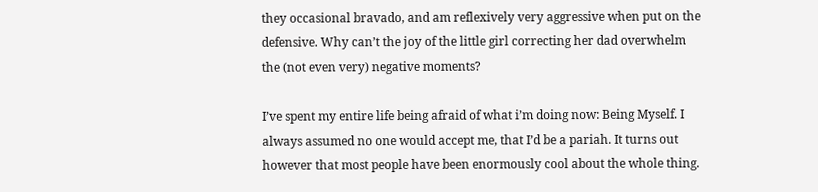they occasional bravado, and am reflexively very aggressive when put on the defensive. Why can’t the joy of the little girl correcting her dad overwhelm the (not even very) negative moments?

I’ve spent my entire life being afraid of what i’m doing now: Being Myself. I always assumed no one would accept me, that I’d be a pariah. It turns out however that most people have been enormously cool about the whole thing.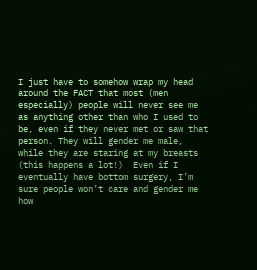I just have to somehow wrap my head around the FACT that most (men especially) people will never see me as anything other than who I used to be, even if they never met or saw that person. They will gender me male, while they are staring at my breasts (this happens a lot!)  Even if I eventually have bottom surgery, I’m sure people won’t care and gender me how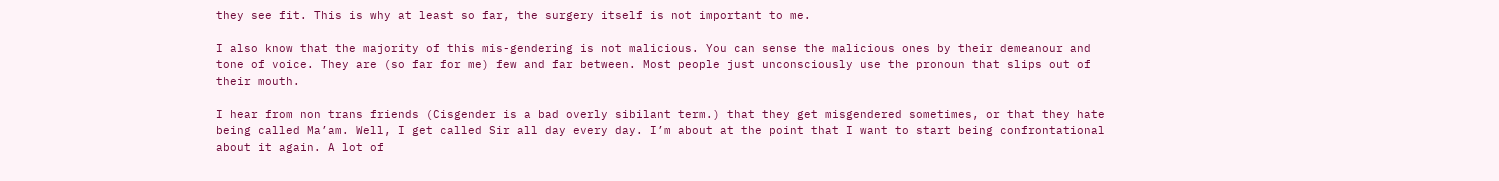they see fit. This is why at least so far, the surgery itself is not important to me.

I also know that the majority of this mis-gendering is not malicious. You can sense the malicious ones by their demeanour and tone of voice. They are (so far for me) few and far between. Most people just unconsciously use the pronoun that slips out of their mouth.

I hear from non trans friends (Cisgender is a bad overly sibilant term.) that they get misgendered sometimes, or that they hate being called Ma’am. Well, I get called Sir all day every day. I’m about at the point that I want to start being confrontational about it again. A lot of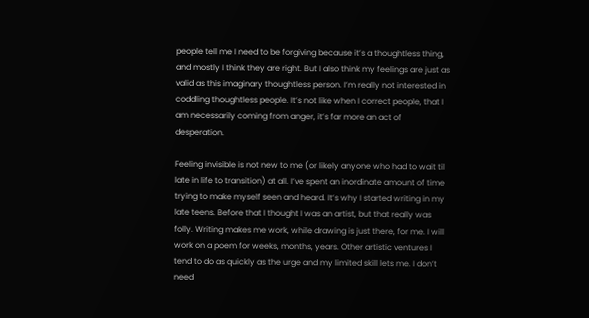people tell me I need to be forgiving because it’s a thoughtless thing, and mostly I think they are right. But I also think my feelings are just as valid as this imaginary thoughtless person. I’m really not interested in coddling thoughtless people. It’s not like when I correct people, that I am necessarily coming from anger, it’s far more an act of desperation.

Feeling invisible is not new to me (or likely anyone who had to wait til late in life to transition) at all. I’ve spent an inordinate amount of time trying to make myself seen and heard. It’s why I started writing in my late teens. Before that I thought I was an artist, but that really was folly. Writing makes me work, while drawing is just there, for me. I will work on a poem for weeks, months, years. Other artistic ventures I tend to do as quickly as the urge and my limited skill lets me. I don’t need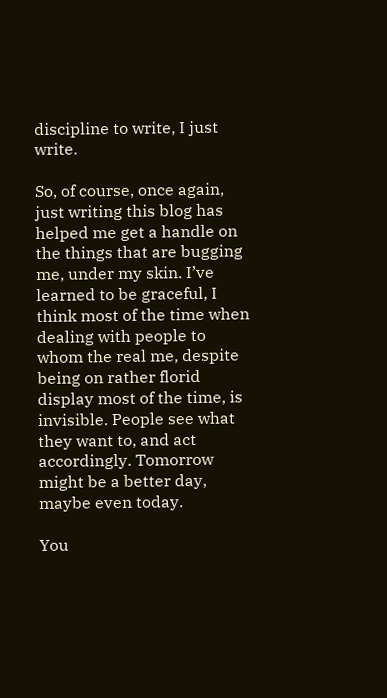discipline to write, I just write.

So, of course, once again, just writing this blog has helped me get a handle on the things that are bugging me, under my skin. I’ve learned to be graceful, I think most of the time when dealing with people to whom the real me, despite being on rather florid display most of the time, is invisible. People see what they want to, and act accordingly. Tomorrow might be a better day, maybe even today.

You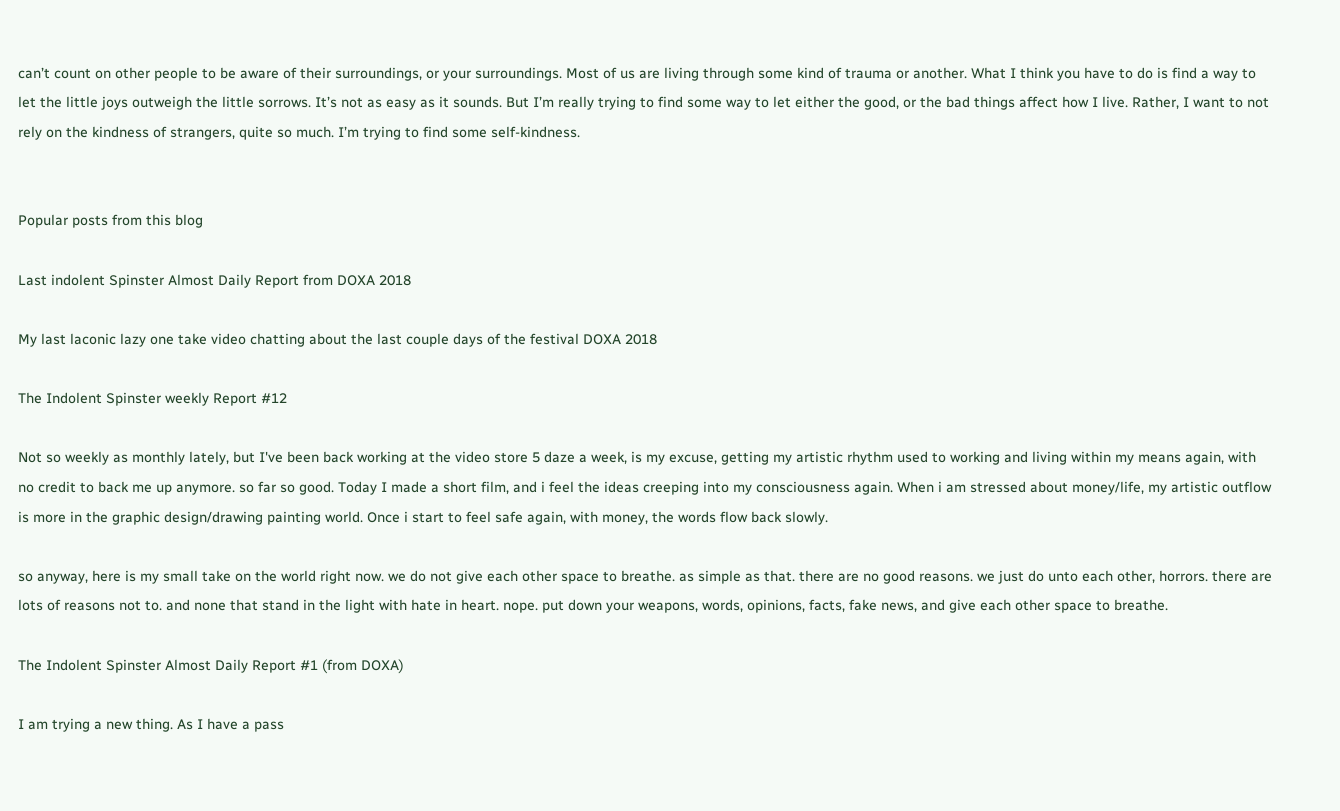can’t count on other people to be aware of their surroundings, or your surroundings. Most of us are living through some kind of trauma or another. What I think you have to do is find a way to let the little joys outweigh the little sorrows. It’s not as easy as it sounds. But I’m really trying to find some way to let either the good, or the bad things affect how I live. Rather, I want to not rely on the kindness of strangers, quite so much. I’m trying to find some self-kindness.


Popular posts from this blog

Last indolent Spinster Almost Daily Report from DOXA 2018

My last laconic lazy one take video chatting about the last couple days of the festival DOXA 2018

The Indolent Spinster weekly Report #12

Not so weekly as monthly lately, but I've been back working at the video store 5 daze a week, is my excuse, getting my artistic rhythm used to working and living within my means again, with no credit to back me up anymore. so far so good. Today I made a short film, and i feel the ideas creeping into my consciousness again. When i am stressed about money/life, my artistic outflow is more in the graphic design/drawing painting world. Once i start to feel safe again, with money, the words flow back slowly.

so anyway, here is my small take on the world right now. we do not give each other space to breathe. as simple as that. there are no good reasons. we just do unto each other, horrors. there are lots of reasons not to. and none that stand in the light with hate in heart. nope. put down your weapons, words, opinions, facts, fake news, and give each other space to breathe.

The Indolent Spinster Almost Daily Report #1 (from DOXA)

I am trying a new thing. As I have a pass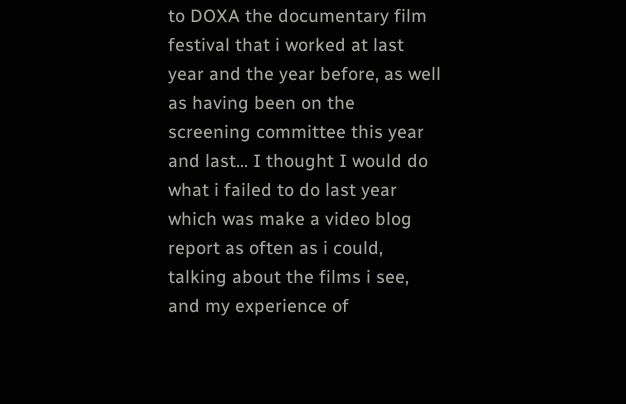to DOXA the documentary film festival that i worked at last year and the year before, as well as having been on the screening committee this year and last... I thought I would do what i failed to do last year which was make a video blog report as often as i could, talking about the films i see, and my experience of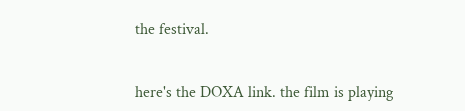the festival.


here's the DOXA link. the film is playing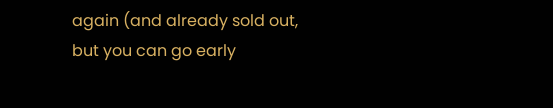again (and already sold out, but you can go early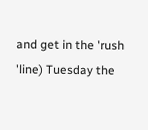and get in the 'rush 'line) Tuesday the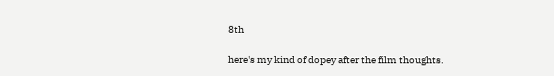8th

here's my kind of dopey after the film thoughts.